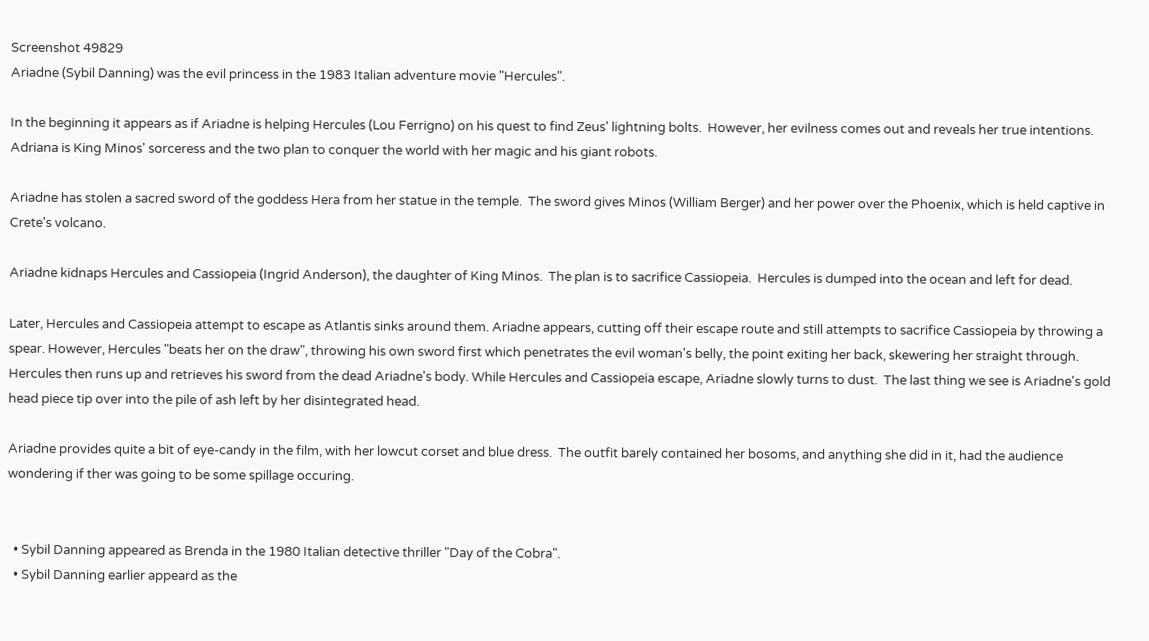Screenshot 49829
Ariadne (Sybil Danning) was the evil princess in the 1983 Italian adventure movie "Hercules".

In the beginning it appears as if Ariadne is helping Hercules (Lou Ferrigno) on his quest to find Zeus' lightning bolts.  However, her evilness comes out and reveals her true intentions.  Adriana is King Minos' sorceress and the two plan to conquer the world with her magic and his giant robots.

Ariadne has stolen a sacred sword of the goddess Hera from her statue in the temple.  The sword gives Minos (William Berger) and her power over the Phoenix, which is held captive in Crete's volcano.

Ariadne kidnaps Hercules and Cassiopeia (Ingrid Anderson), the daughter of King Minos.  The plan is to sacrifice Cassiopeia.  Hercules is dumped into the ocean and left for dead.

Later, Hercules and Cassiopeia attempt to escape as Atlantis sinks around them. Ariadne appears, cutting off their escape route and still attempts to sacrifice Cassiopeia by throwing a spear. However, Hercules "beats her on the draw", throwing his own sword first which penetrates the evil woman's belly, the point exiting her back, skewering her straight through. Hercules then runs up and retrieves his sword from the dead Ariadne's body. While Hercules and Cassiopeia escape, Ariadne slowly turns to dust.  The last thing we see is Ariadne's gold head piece tip over into the pile of ash left by her disintegrated head.

Ariadne provides quite a bit of eye-candy in the film, with her lowcut corset and blue dress.  The outfit barely contained her bosoms, and anything she did in it, had the audience wondering if ther was going to be some spillage occuring.


  • Sybil Danning appeared as Brenda in the 1980 Italian detective thriller "Day of the Cobra".
  • Sybil Danning earlier appeard as the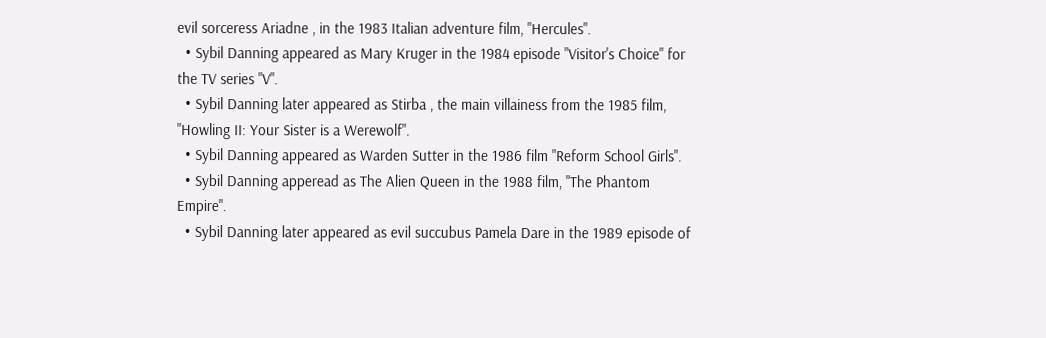evil sorceress Ariadne , in the 1983 Italian adventure film, "Hercules".
  • Sybil Danning appeared as Mary Kruger in the 1984 episode "Visitor's Choice" for the TV series "V".
  • Sybil Danning later appeared as Stirba , the main villainess from the 1985 film, "Howling II: Your Sister is a Werewolf".
  • Sybil Danning appeared as Warden Sutter in the 1986 film "Reform School Girls".
  • Sybil Danning apperead as The Alien Queen in the 1988 film, "The Phantom Empire".
  • Sybil Danning later appeared as evil succubus Pamela Dare in the 1989 episode of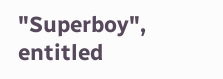"Superboy", entitled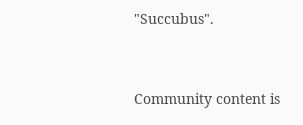"Succubus".


Community content is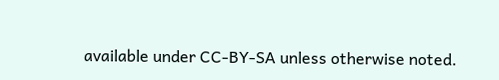available under CC-BY-SA unless otherwise noted.